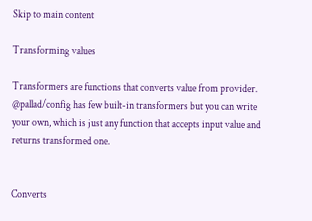Skip to main content

Transforming values

Transformers are functions that converts value from provider. @pallad/config has few built-in transformers but you can write your own, which is just any function that accepts input value and returns transformed one.


Converts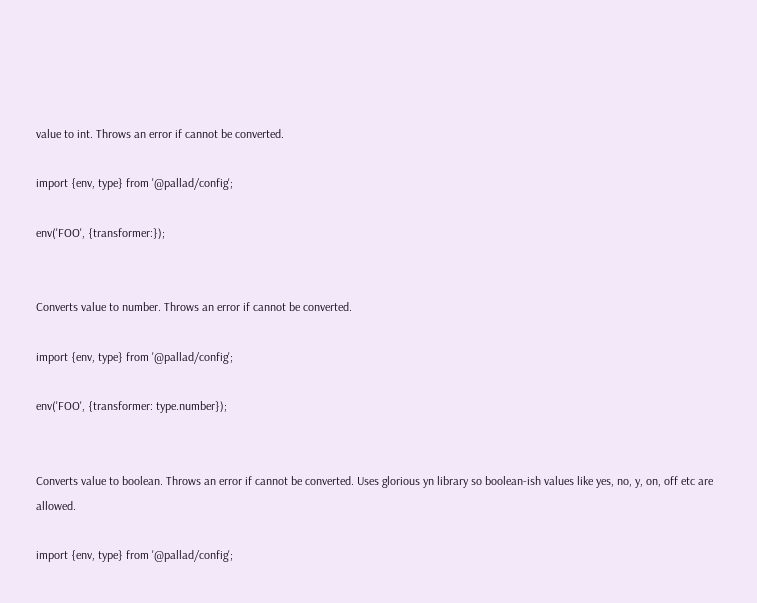value to int. Throws an error if cannot be converted.

import {env, type} from '@pallad/config';

env('FOO', {transformer:});


Converts value to number. Throws an error if cannot be converted.

import {env, type} from '@pallad/config';

env('FOO', {transformer: type.number});


Converts value to boolean. Throws an error if cannot be converted. Uses glorious yn library so boolean-ish values like yes, no, y, on, off etc are allowed.

import {env, type} from '@pallad/config';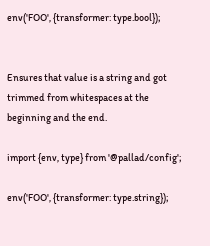env('FOO', {transformer: type.bool});


Ensures that value is a string and got trimmed from whitespaces at the beginning and the end.

import {env, type} from '@pallad/config';

env('FOO', {transformer: type.string});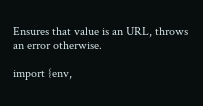Ensures that value is an URL, throws an error otherwise.

import {env,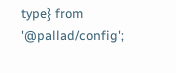type} from '@pallad/config';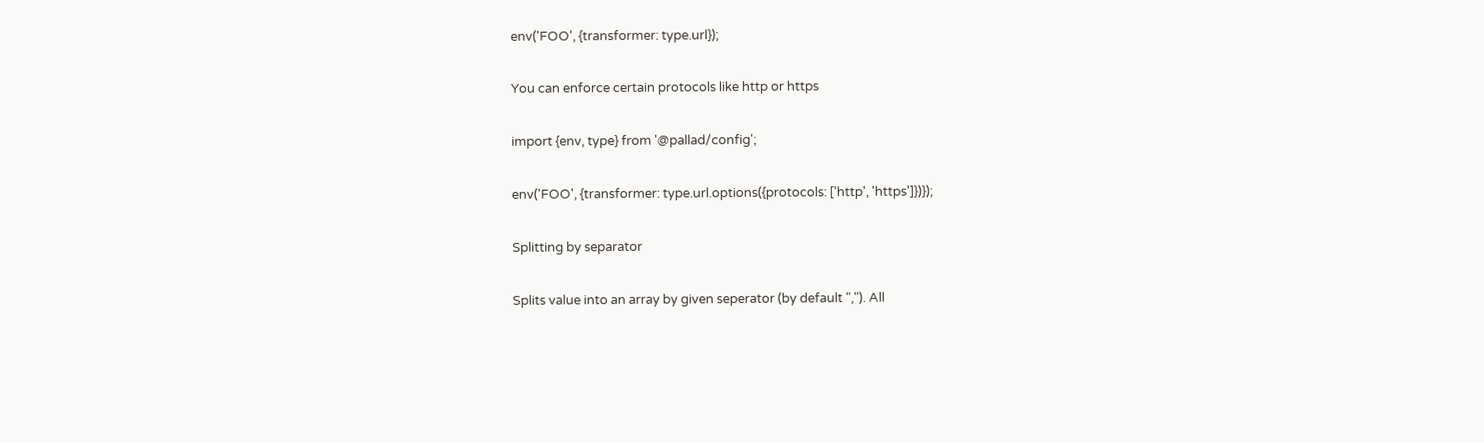env('FOO', {transformer: type.url});

You can enforce certain protocols like http or https

import {env, type} from '@pallad/config';

env('FOO', {transformer: type.url.options({protocols: ['http', 'https']})});

Splitting by separator

Splits value into an array by given seperator (by default ","). All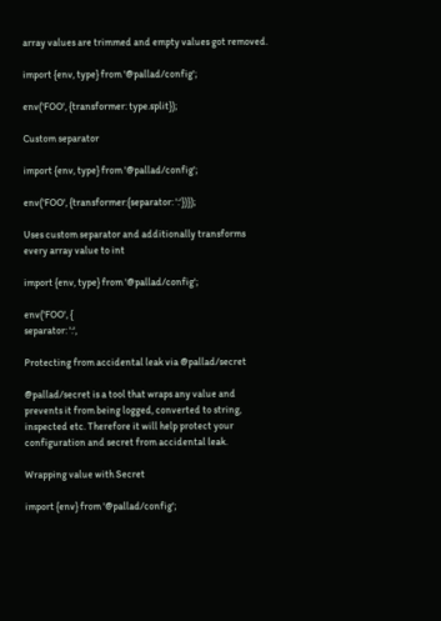array values are trimmed and empty values got removed.

import {env, type} from '@pallad/config';

env('FOO', {transformer: type.split});

Custom separator

import {env, type} from '@pallad/config';

env('FOO', {transformer:{separator: ':'})});

Uses custom separator and additionally transforms every array value to int

import {env, type} from '@pallad/config';

env('FOO', {
separator: ':',

Protecting from accidental leak via @pallad/secret

@pallad/secret is a tool that wraps any value and prevents it from being logged, converted to string, inspected etc. Therefore it will help protect your configuration and secret from accidental leak.

Wrapping value with Secret

import {env} from '@pallad/config';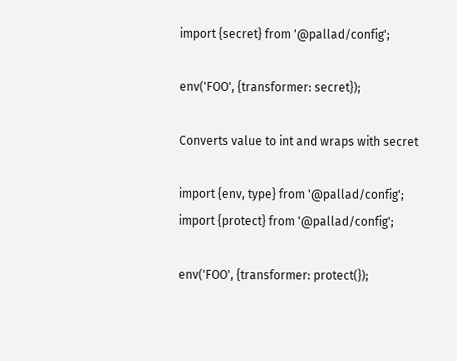import {secret} from '@pallad/config';

env('FOO', {transformer: secret});

Converts value to int and wraps with secret

import {env, type} from '@pallad/config';
import {protect} from '@pallad/config';

env('FOO', {transformer: protect(});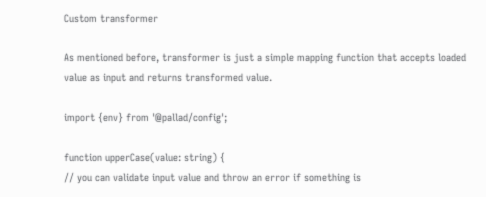Custom transformer

As mentioned before, transformer is just a simple mapping function that accepts loaded value as input and returns transformed value.

import {env} from '@pallad/config';

function upperCase(value: string) {
// you can validate input value and throw an error if something is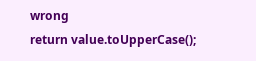wrong
return value.toUpperCase();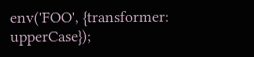env('FOO', {transformer: upperCase});